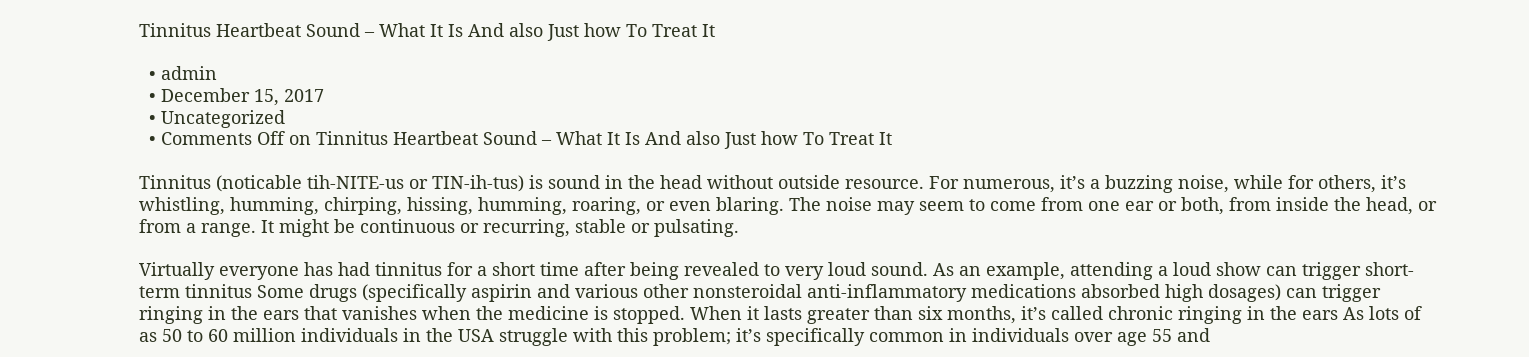Tinnitus Heartbeat Sound – What It Is And also Just how To Treat It

  • admin
  • December 15, 2017
  • Uncategorized
  • Comments Off on Tinnitus Heartbeat Sound – What It Is And also Just how To Treat It

Tinnitus (noticable tih-NITE-us or TIN-ih-tus) is sound in the head without outside resource. For numerous, it’s a buzzing noise, while for others, it’s whistling, humming, chirping, hissing, humming, roaring, or even blaring. The noise may seem to come from one ear or both, from inside the head, or from a range. It might be continuous or recurring, stable or pulsating.

Virtually everyone has had tinnitus for a short time after being revealed to very loud sound. As an example, attending a loud show can trigger short-term tinnitus Some drugs (specifically aspirin and various other nonsteroidal anti-inflammatory medications absorbed high dosages) can trigger ringing in the ears that vanishes when the medicine is stopped. When it lasts greater than six months, it’s called chronic ringing in the ears As lots of as 50 to 60 million individuals in the USA struggle with this problem; it’s specifically common in individuals over age 55 and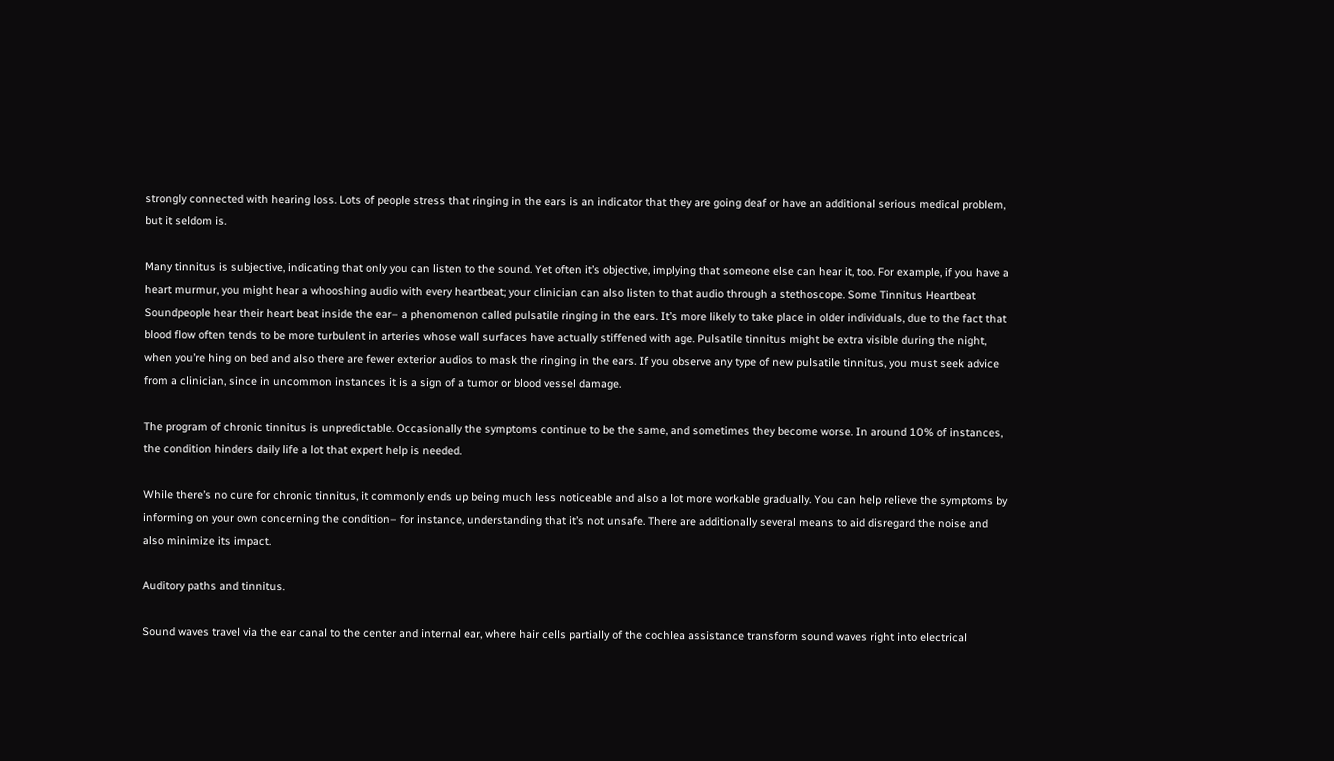strongly connected with hearing loss. Lots of people stress that ringing in the ears is an indicator that they are going deaf or have an additional serious medical problem, but it seldom is.

Many tinnitus is subjective, indicating that only you can listen to the sound. Yet often it’s objective, implying that someone else can hear it, too. For example, if you have a heart murmur, you might hear a whooshing audio with every heartbeat; your clinician can also listen to that audio through a stethoscope. Some Tinnitus Heartbeat Soundpeople hear their heart beat inside the ear– a phenomenon called pulsatile ringing in the ears. It’s more likely to take place in older individuals, due to the fact that blood flow often tends to be more turbulent in arteries whose wall surfaces have actually stiffened with age. Pulsatile tinnitus might be extra visible during the night, when you’re hing on bed and also there are fewer exterior audios to mask the ringing in the ears. If you observe any type of new pulsatile tinnitus, you must seek advice from a clinician, since in uncommon instances it is a sign of a tumor or blood vessel damage.

The program of chronic tinnitus is unpredictable. Occasionally the symptoms continue to be the same, and sometimes they become worse. In around 10% of instances, the condition hinders daily life a lot that expert help is needed.

While there’s no cure for chronic tinnitus, it commonly ends up being much less noticeable and also a lot more workable gradually. You can help relieve the symptoms by informing on your own concerning the condition– for instance, understanding that it’s not unsafe. There are additionally several means to aid disregard the noise and also minimize its impact.

Auditory paths and tinnitus.

Sound waves travel via the ear canal to the center and internal ear, where hair cells partially of the cochlea assistance transform sound waves right into electrical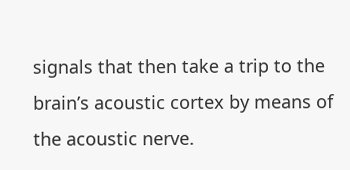signals that then take a trip to the brain’s acoustic cortex by means of the acoustic nerve.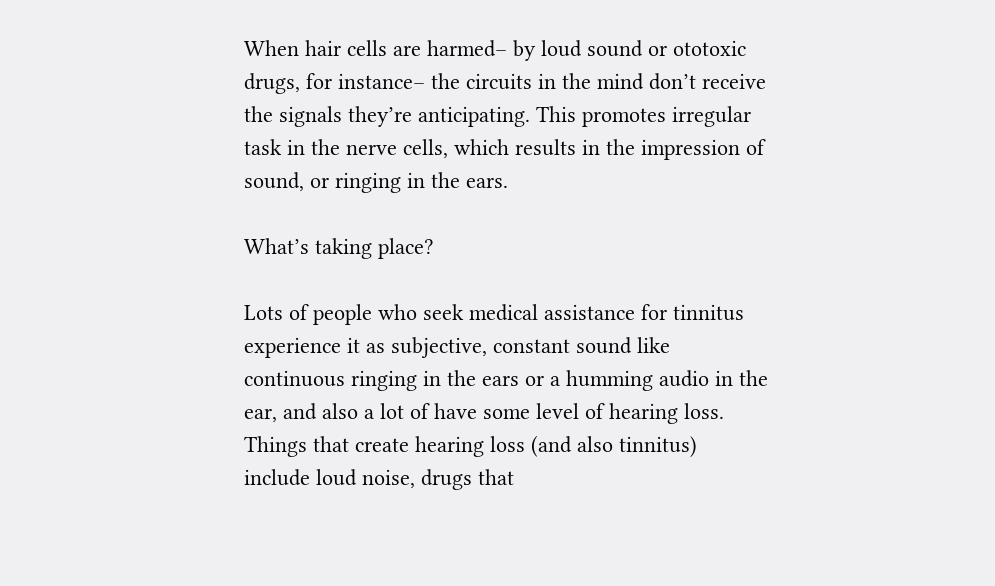When hair cells are harmed– by loud sound or ototoxic drugs, for instance– the circuits in the mind don’t receive the signals they’re anticipating. This promotes irregular task in the nerve cells, which results in the impression of sound, or ringing in the ears.

What’s taking place?

Lots of people who seek medical assistance for tinnitus experience it as subjective, constant sound like continuous ringing in the ears or a humming audio in the ear, and also a lot of have some level of hearing loss. Things that create hearing loss (and also tinnitus) include loud noise, drugs that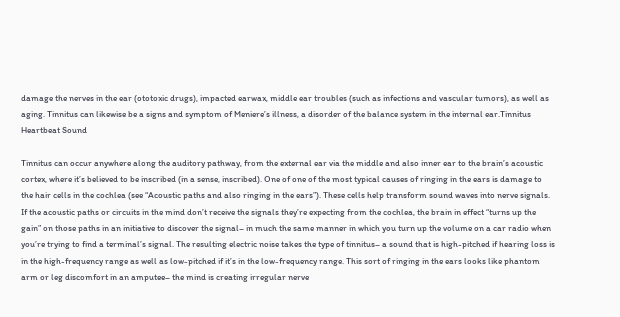damage the nerves in the ear (ototoxic drugs), impacted earwax, middle ear troubles (such as infections and vascular tumors), as well as aging. Tinnitus can likewise be a signs and symptom of Meniere’s illness, a disorder of the balance system in the internal ear.Tinnitus Heartbeat Sound

Tinnitus can occur anywhere along the auditory pathway, from the external ear via the middle and also inner ear to the brain’s acoustic cortex, where it’s believed to be inscribed (in a sense, inscribed). One of one of the most typical causes of ringing in the ears is damage to the hair cells in the cochlea (see “Acoustic paths and also ringing in the ears”). These cells help transform sound waves into nerve signals. If the acoustic paths or circuits in the mind don’t receive the signals they’re expecting from the cochlea, the brain in effect “turns up the gain” on those paths in an initiative to discover the signal– in much the same manner in which you turn up the volume on a car radio when you’re trying to find a terminal’s signal. The resulting electric noise takes the type of tinnitus– a sound that is high-pitched if hearing loss is in the high-frequency range as well as low-pitched if it’s in the low-frequency range. This sort of ringing in the ears looks like phantom arm or leg discomfort in an amputee– the mind is creating irregular nerve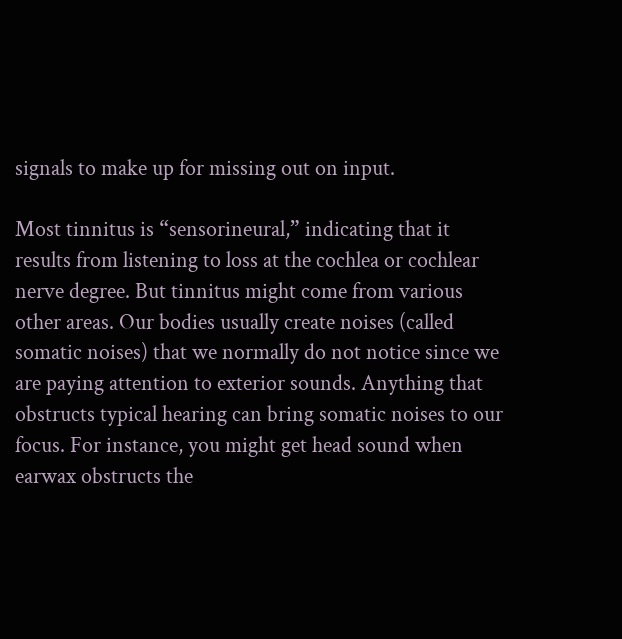signals to make up for missing out on input.

Most tinnitus is “sensorineural,” indicating that it results from listening to loss at the cochlea or cochlear nerve degree. But tinnitus might come from various other areas. Our bodies usually create noises (called somatic noises) that we normally do not notice since we are paying attention to exterior sounds. Anything that obstructs typical hearing can bring somatic noises to our focus. For instance, you might get head sound when earwax obstructs the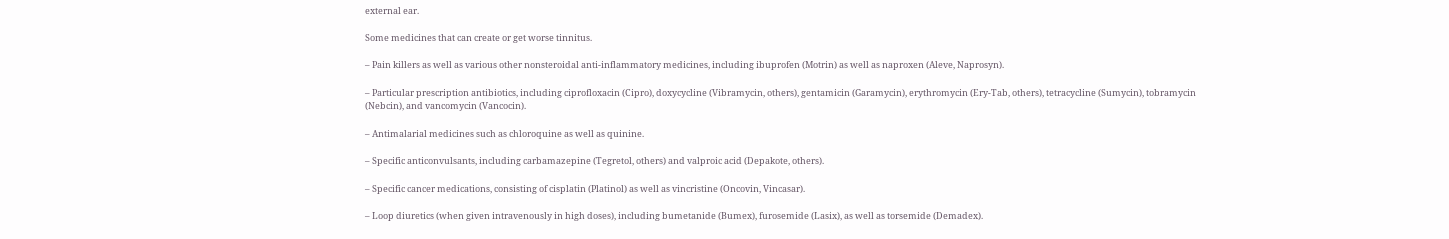external ear.

Some medicines that can create or get worse tinnitus.

– Pain killers as well as various other nonsteroidal anti-inflammatory medicines, including ibuprofen (Motrin) as well as naproxen (Aleve, Naprosyn).

– Particular prescription antibiotics, including ciprofloxacin (Cipro), doxycycline (Vibramycin, others), gentamicin (Garamycin), erythromycin (Ery-Tab, others), tetracycline (Sumycin), tobramycin (Nebcin), and vancomycin (Vancocin).

– Antimalarial medicines such as chloroquine as well as quinine.

– Specific anticonvulsants, including carbamazepine (Tegretol, others) and valproic acid (Depakote, others).

– Specific cancer medications, consisting of cisplatin (Platinol) as well as vincristine (Oncovin, Vincasar).

– Loop diuretics (when given intravenously in high doses), including bumetanide (Bumex), furosemide (Lasix), as well as torsemide (Demadex).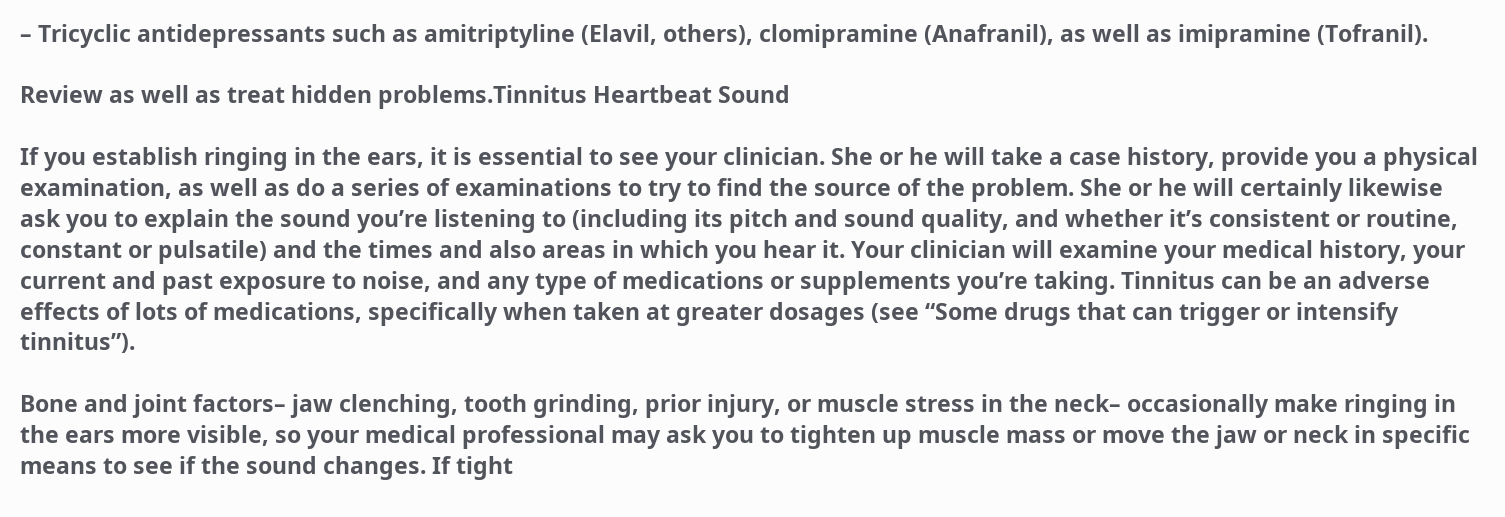– Tricyclic antidepressants such as amitriptyline (Elavil, others), clomipramine (Anafranil), as well as imipramine (Tofranil).

Review as well as treat hidden problems.Tinnitus Heartbeat Sound

If you establish ringing in the ears, it is essential to see your clinician. She or he will take a case history, provide you a physical examination, as well as do a series of examinations to try to find the source of the problem. She or he will certainly likewise ask you to explain the sound you’re listening to (including its pitch and sound quality, and whether it’s consistent or routine, constant or pulsatile) and the times and also areas in which you hear it. Your clinician will examine your medical history, your current and past exposure to noise, and any type of medications or supplements you’re taking. Tinnitus can be an adverse effects of lots of medications, specifically when taken at greater dosages (see “Some drugs that can trigger or intensify tinnitus”).

Bone and joint factors– jaw clenching, tooth grinding, prior injury, or muscle stress in the neck– occasionally make ringing in the ears more visible, so your medical professional may ask you to tighten up muscle mass or move the jaw or neck in specific means to see if the sound changes. If tight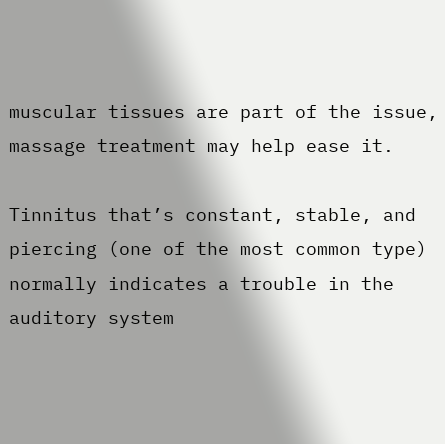muscular tissues are part of the issue, massage treatment may help ease it.

Tinnitus that’s constant, stable, and piercing (one of the most common type) normally indicates a trouble in the auditory system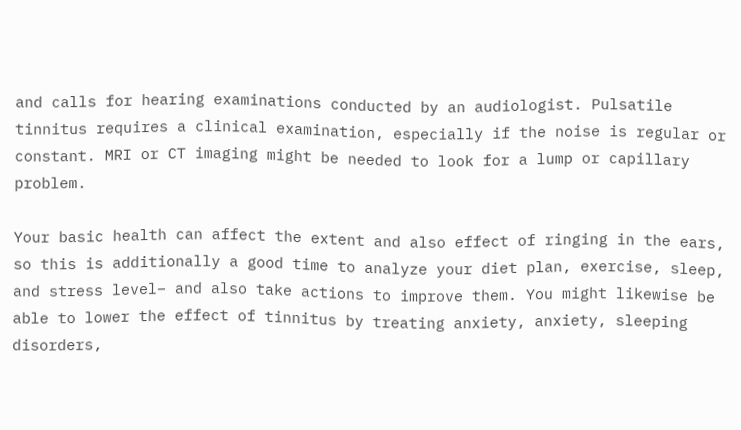and calls for hearing examinations conducted by an audiologist. Pulsatile tinnitus requires a clinical examination, especially if the noise is regular or constant. MRI or CT imaging might be needed to look for a lump or capillary problem.

Your basic health can affect the extent and also effect of ringing in the ears, so this is additionally a good time to analyze your diet plan, exercise, sleep, and stress level– and also take actions to improve them. You might likewise be able to lower the effect of tinnitus by treating anxiety, anxiety, sleeping disorders,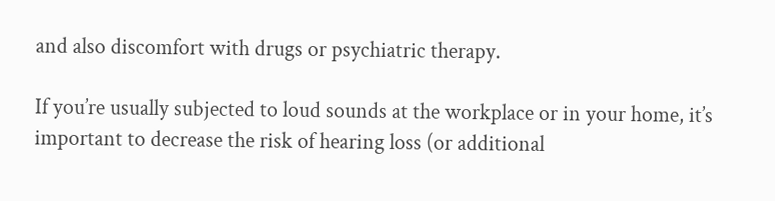and also discomfort with drugs or psychiatric therapy.

If you’re usually subjected to loud sounds at the workplace or in your home, it’s important to decrease the risk of hearing loss (or additional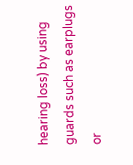hearing loss) by using guards such as earplugs or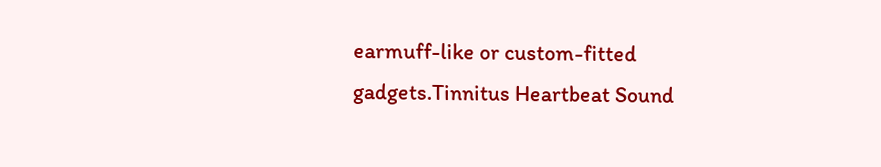earmuff-like or custom-fitted gadgets.Tinnitus Heartbeat Sound